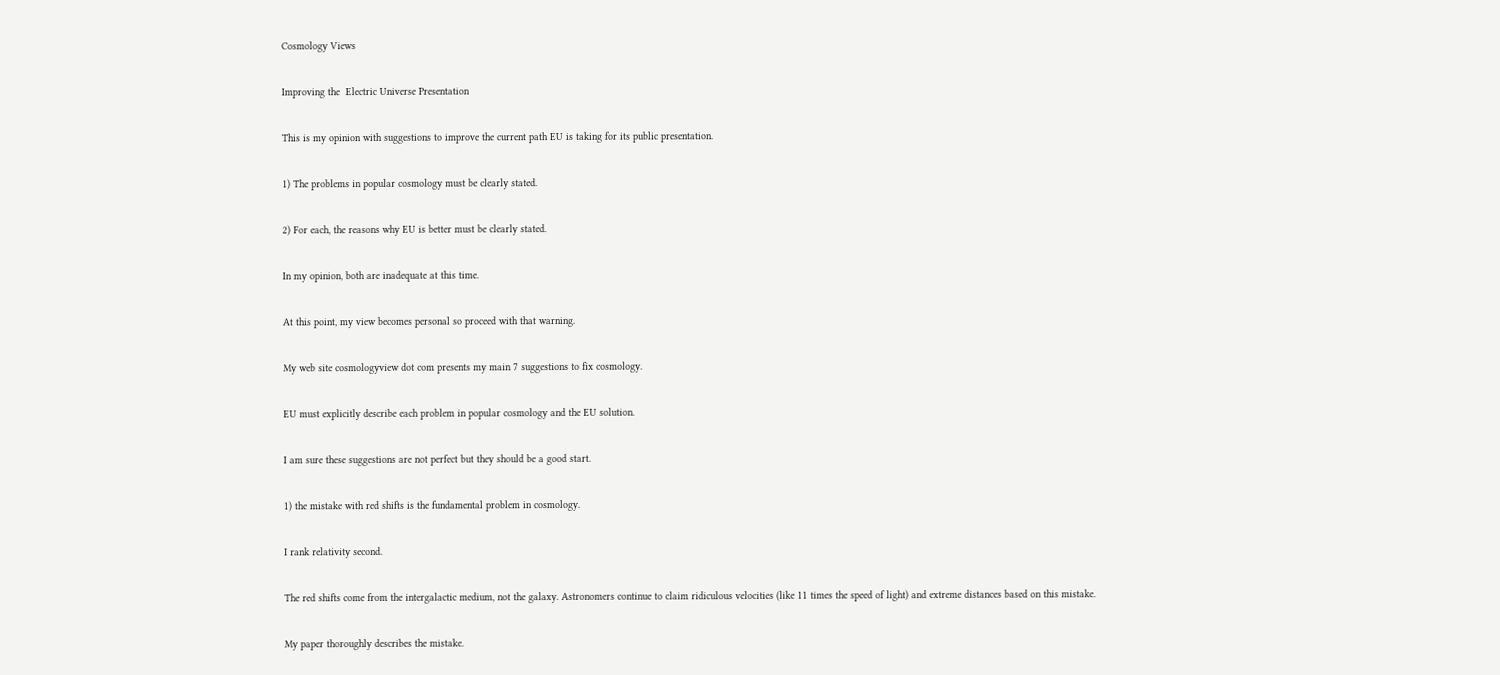Cosmology Views

Improving the  Electric Universe Presentation

This is my opinion with suggestions to improve the current path EU is taking for its public presentation.

1) The problems in popular cosmology must be clearly stated.

2) For each, the reasons why EU is better must be clearly stated.

In my opinion, both are inadequate at this time.

At this point, my view becomes personal so proceed with that warning.

My web site cosmologyview dot com presents my main 7 suggestions to fix cosmology.

EU must explicitly describe each problem in popular cosmology and the EU solution.

I am sure these suggestions are not perfect but they should be a good start.

1) the mistake with red shifts is the fundamental problem in cosmology.

I rank relativity second.

The red shifts come from the intergalactic medium, not the galaxy. Astronomers continue to claim ridiculous velocities (like 11 times the speed of light) and extreme distances based on this mistake.

My paper thoroughly describes the mistake.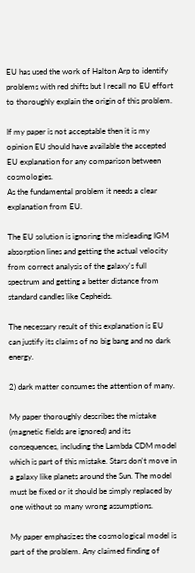EU has used the work of Halton Arp to identify problems with red shifts but I recall no EU effort to thoroughly explain the origin of this problem.

If my paper is not acceptable then it is my opinion EU should have available the accepted EU explanation for any comparison between cosmologies.
As the fundamental problem it needs a clear explanation from EU.

The EU solution is ignoring the misleading IGM absorption lines and getting the actual velocity from correct analysis of the galaxy's full spectrum and getting a better distance from standard candles like Cepheids.

The necessary result of this explanation is EU can justify its claims of no big bang and no dark energy.

2) dark matter consumes the attention of many.

My paper thoroughly describes the mistake (magnetic fields are ignored) and its consequences, including the Lambda CDM model which is part of this mistake. Stars don't move in a galaxy like planets around the Sun. The model must be fixed or it should be simply replaced by one without so many wrong assumptions.

My paper emphasizes the cosmological model is part of the problem. Any claimed finding of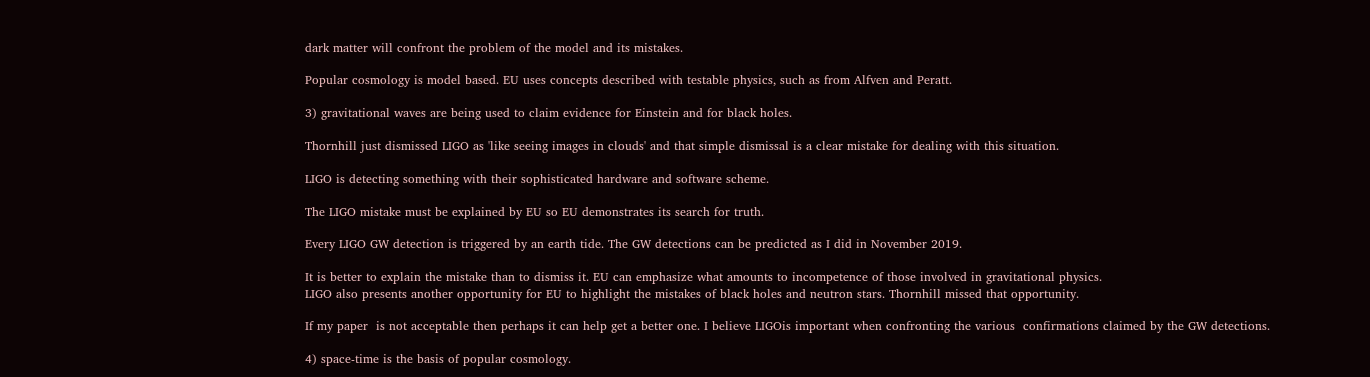dark matter will confront the problem of the model and its mistakes.

Popular cosmology is model based. EU uses concepts described with testable physics, such as from Alfven and Peratt.

3) gravitational waves are being used to claim evidence for Einstein and for black holes.

Thornhill just dismissed LIGO as 'like seeing images in clouds' and that simple dismissal is a clear mistake for dealing with this situation.

LIGO is detecting something with their sophisticated hardware and software scheme.

The LIGO mistake must be explained by EU so EU demonstrates its search for truth.

Every LIGO GW detection is triggered by an earth tide. The GW detections can be predicted as I did in November 2019.

It is better to explain the mistake than to dismiss it. EU can emphasize what amounts to incompetence of those involved in gravitational physics.
LIGO also presents another opportunity for EU to highlight the mistakes of black holes and neutron stars. Thornhill missed that opportunity.

If my paper  is not acceptable then perhaps it can help get a better one. I believe LIGOis important when confronting the various  confirmations claimed by the GW detections.

4) space-time is the basis of popular cosmology.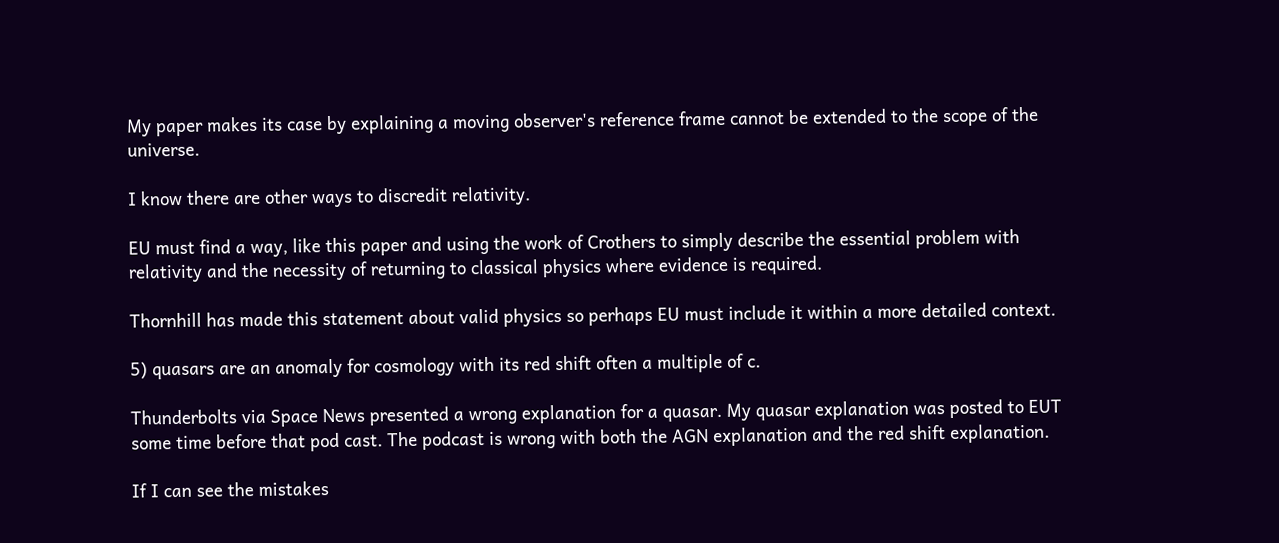My paper makes its case by explaining a moving observer's reference frame cannot be extended to the scope of the universe.

I know there are other ways to discredit relativity.

EU must find a way, like this paper and using the work of Crothers to simply describe the essential problem with relativity and the necessity of returning to classical physics where evidence is required.

Thornhill has made this statement about valid physics so perhaps EU must include it within a more detailed context.

5) quasars are an anomaly for cosmology with its red shift often a multiple of c.

Thunderbolts via Space News presented a wrong explanation for a quasar. My quasar explanation was posted to EUT some time before that pod cast. The podcast is wrong with both the AGN explanation and the red shift explanation.

If I can see the mistakes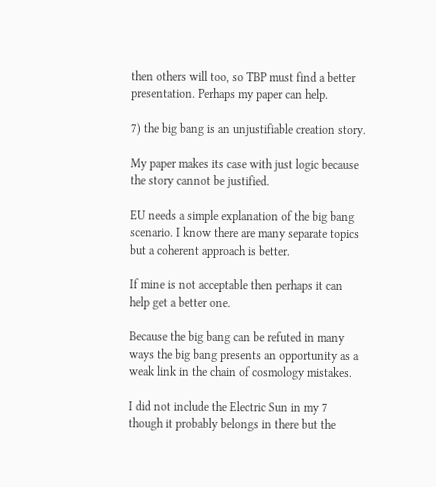then others will too, so TBP must find a better presentation. Perhaps my paper can help.

7) the big bang is an unjustifiable creation story.

My paper makes its case with just logic because the story cannot be justified.

EU needs a simple explanation of the big bang scenario. I know there are many separate topics but a coherent approach is better.

If mine is not acceptable then perhaps it can help get a better one.

Because the big bang can be refuted in many ways the big bang presents an opportunity as a weak link in the chain of cosmology mistakes.

I did not include the Electric Sun in my 7 though it probably belongs in there but the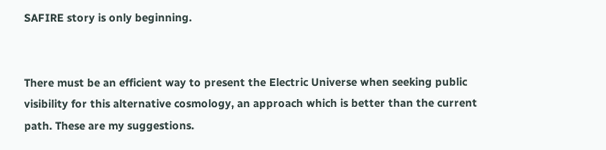SAFIRE story is only beginning.


There must be an efficient way to present the Electric Universe when seeking public visibility for this alternative cosmology, an approach which is better than the current path. These are my suggestions.